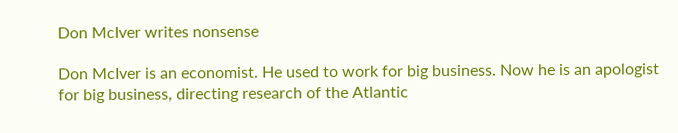Don McIver writes nonsense

Don McIver is an economist. He used to work for big business. Now he is an apologist for big business, directing research of the Atlantic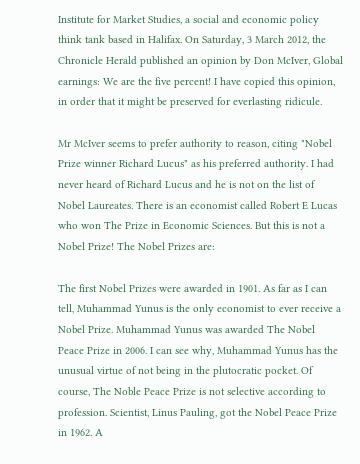Institute for Market Studies, a social and economic policy think tank based in Halifax. On Saturday, 3 March 2012, the Chronicle Herald published an opinion by Don McIver, Global earnings: We are the five percent! I have copied this opinion, in order that it might be preserved for everlasting ridicule.

Mr McIver seems to prefer authority to reason, citing "Nobel Prize winner Richard Lucus" as his preferred authority. I had never heard of Richard Lucus and he is not on the list of Nobel Laureates. There is an economist called Robert E Lucas who won The Prize in Economic Sciences. But this is not a Nobel Prize! The Nobel Prizes are:

The first Nobel Prizes were awarded in 1901. As far as I can tell, Muhammad Yunus is the only economist to ever receive a Nobel Prize. Muhammad Yunus was awarded The Nobel Peace Prize in 2006. I can see why, Muhammad Yunus has the unusual virtue of not being in the plutocratic pocket. Of course, The Noble Peace Prize is not selective according to profession. Scientist, Linus Pauling, got the Nobel Peace Prize in 1962. A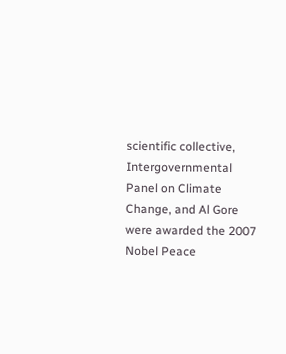scientific collective, Intergovernmental Panel on Climate Change, and Al Gore were awarded the 2007 Nobel Peace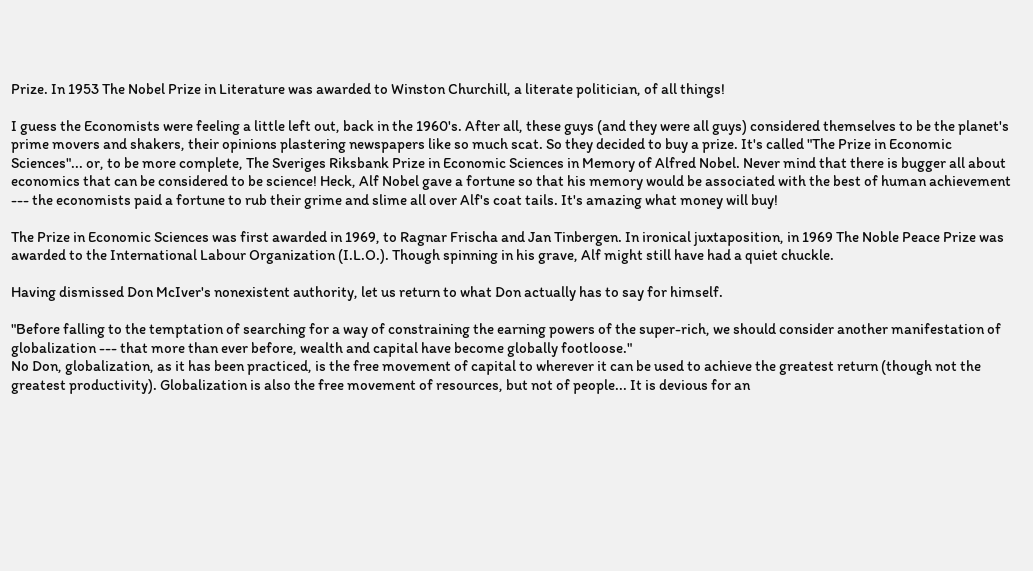Prize. In 1953 The Nobel Prize in Literature was awarded to Winston Churchill, a literate politician, of all things!

I guess the Economists were feeling a little left out, back in the 1960's. After all, these guys (and they were all guys) considered themselves to be the planet's prime movers and shakers, their opinions plastering newspapers like so much scat. So they decided to buy a prize. It's called "The Prize in Economic Sciences"... or, to be more complete, The Sveriges Riksbank Prize in Economic Sciences in Memory of Alfred Nobel. Never mind that there is bugger all about economics that can be considered to be science! Heck, Alf Nobel gave a fortune so that his memory would be associated with the best of human achievement --- the economists paid a fortune to rub their grime and slime all over Alf's coat tails. It's amazing what money will buy!

The Prize in Economic Sciences was first awarded in 1969, to Ragnar Frischa and Jan Tinbergen. In ironical juxtaposition, in 1969 The Noble Peace Prize was awarded to the International Labour Organization (I.L.O.). Though spinning in his grave, Alf might still have had a quiet chuckle.

Having dismissed Don McIver's nonexistent authority, let us return to what Don actually has to say for himself.

"Before falling to the temptation of searching for a way of constraining the earning powers of the super-rich, we should consider another manifestation of globalization --- that more than ever before, wealth and capital have become globally footloose."
No Don, globalization, as it has been practiced, is the free movement of capital to wherever it can be used to achieve the greatest return (though not the greatest productivity). Globalization is also the free movement of resources, but not of people... It is devious for an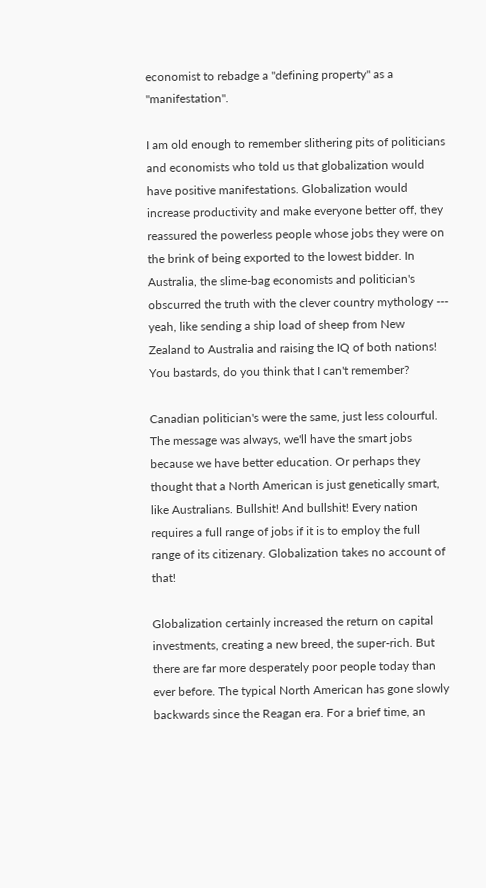economist to rebadge a "defining property" as a "manifestation".

I am old enough to remember slithering pits of politicians and economists who told us that globalization would have positive manifestations. Globalization would increase productivity and make everyone better off, they reassured the powerless people whose jobs they were on the brink of being exported to the lowest bidder. In Australia, the slime-bag economists and politician's obscurred the truth with the clever country mythology --- yeah, like sending a ship load of sheep from New Zealand to Australia and raising the IQ of both nations! You bastards, do you think that I can't remember?

Canadian politician's were the same, just less colourful. The message was always, we'll have the smart jobs because we have better education. Or perhaps they thought that a North American is just genetically smart, like Australians. Bullshit! And bullshit! Every nation requires a full range of jobs if it is to employ the full range of its citizenary. Globalization takes no account of that!

Globalization certainly increased the return on capital investments, creating a new breed, the super-rich. But there are far more desperately poor people today than ever before. The typical North American has gone slowly backwards since the Reagan era. For a brief time, an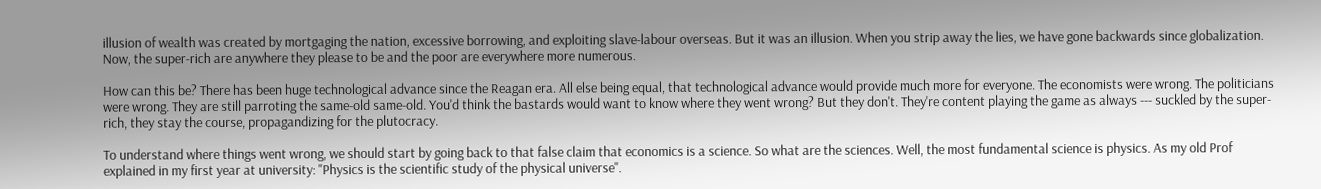illusion of wealth was created by mortgaging the nation, excessive borrowing, and exploiting slave-labour overseas. But it was an illusion. When you strip away the lies, we have gone backwards since globalization. Now, the super-rich are anywhere they please to be and the poor are everywhere more numerous.

How can this be? There has been huge technological advance since the Reagan era. All else being equal, that technological advance would provide much more for everyone. The economists were wrong. The politicians were wrong. They are still parroting the same-old same-old. You'd think the bastards would want to know where they went wrong? But they don't. They're content playing the game as always --- suckled by the super-rich, they stay the course, propagandizing for the plutocracy.

To understand where things went wrong, we should start by going back to that false claim that economics is a science. So what are the sciences. Well, the most fundamental science is physics. As my old Prof explained in my first year at university: "Physics is the scientific study of the physical universe".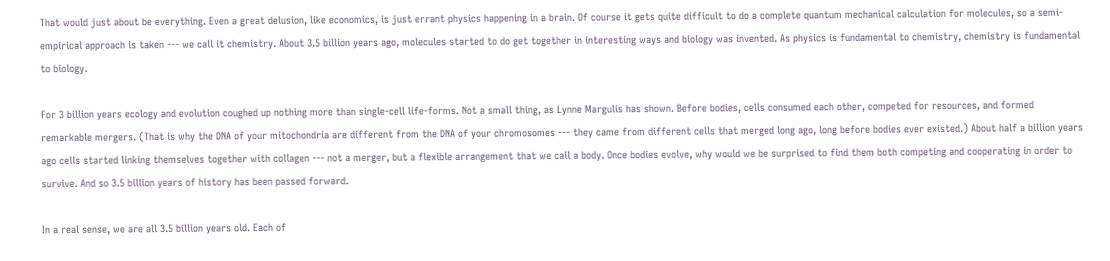That would just about be everything. Even a great delusion, like economics, is just errant physics happening in a brain. Of course it gets quite difficult to do a complete quantum mechanical calculation for molecules, so a semi-empirical approach is taken --- we call it chemistry. About 3.5 billion years ago, molecules started to do get together in interesting ways and biology was invented. As physics is fundamental to chemistry, chemistry is fundamental to biology.

For 3 billion years ecology and evolution coughed up nothing more than single-cell life-forms. Not a small thing, as Lynne Margulis has shown. Before bodies, cells consumed each other, competed for resources, and formed remarkable mergers. (That is why the DNA of your mitochondria are different from the DNA of your chromosomes --- they came from different cells that merged long ago, long before bodies ever existed.) About half a billion years ago cells started linking themselves together with collagen --- not a merger, but a flexible arrangement that we call a body. Once bodies evolve, why would we be surprised to find them both competing and cooperating in order to survive. And so 3.5 billion years of history has been passed forward.

In a real sense, we are all 3.5 billion years old. Each of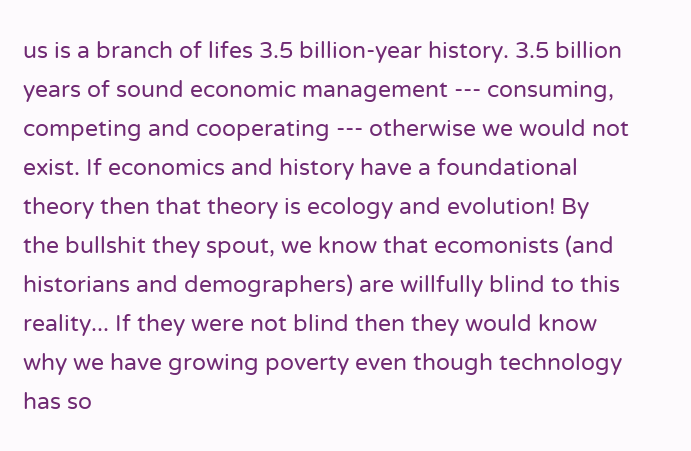us is a branch of lifes 3.5 billion-year history. 3.5 billion years of sound economic management --- consuming, competing and cooperating --- otherwise we would not exist. If economics and history have a foundational theory then that theory is ecology and evolution! By the bullshit they spout, we know that ecomonists (and historians and demographers) are willfully blind to this reality... If they were not blind then they would know why we have growing poverty even though technology has so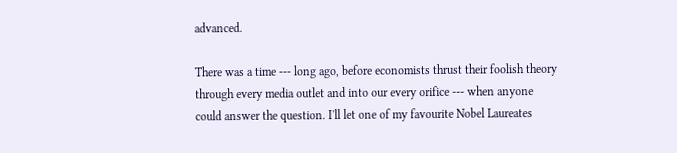advanced.

There was a time --- long ago, before economists thrust their foolish theory through every media outlet and into our every orifice --- when anyone could answer the question. I'll let one of my favourite Nobel Laureates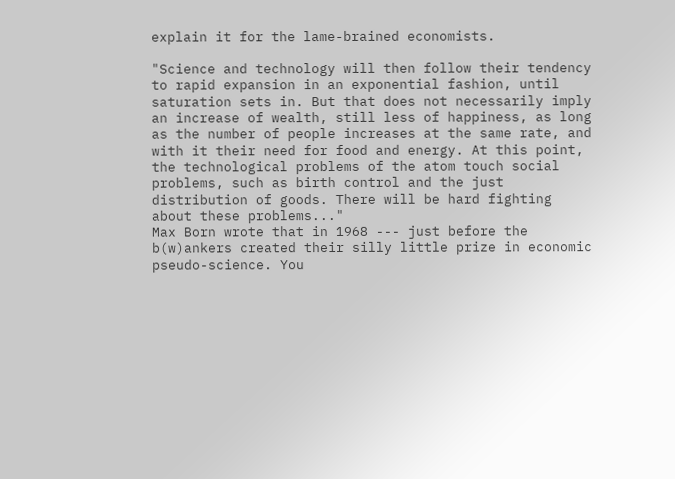explain it for the lame-brained economists.

"Science and technology will then follow their tendency to rapid expansion in an exponential fashion, until saturation sets in. But that does not necessarily imply an increase of wealth, still less of happiness, as long as the number of people increases at the same rate, and with it their need for food and energy. At this point, the technological problems of the atom touch social problems, such as birth control and the just distribution of goods. There will be hard fighting about these problems..."
Max Born wrote that in 1968 --- just before the b(w)ankers created their silly little prize in economic pseudo-science. You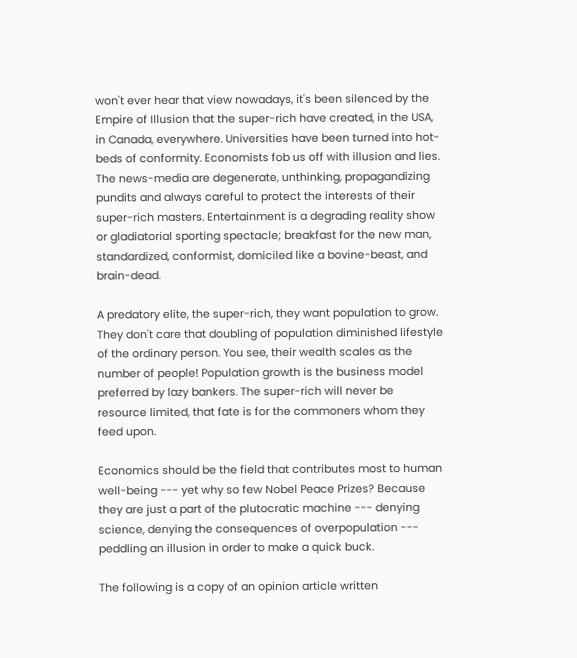won't ever hear that view nowadays, it's been silenced by the Empire of Illusion that the super-rich have created, in the USA, in Canada, everywhere. Universities have been turned into hot-beds of conformity. Economists fob us off with illusion and lies. The news-media are degenerate, unthinking, propagandizing pundits and always careful to protect the interests of their super-rich masters. Entertainment is a degrading reality show or gladiatorial sporting spectacle; breakfast for the new man, standardized, conformist, domiciled like a bovine-beast, and brain-dead.

A predatory elite, the super-rich, they want population to grow. They don't care that doubling of population diminished lifestyle of the ordinary person. You see, their wealth scales as the number of people! Population growth is the business model preferred by lazy bankers. The super-rich will never be resource limited, that fate is for the commoners whom they feed upon.

Economics should be the field that contributes most to human well-being --- yet why so few Nobel Peace Prizes? Because they are just a part of the plutocratic machine --- denying science, denying the consequences of overpopulation --- peddling an illusion in order to make a quick buck.

The following is a copy of an opinion article written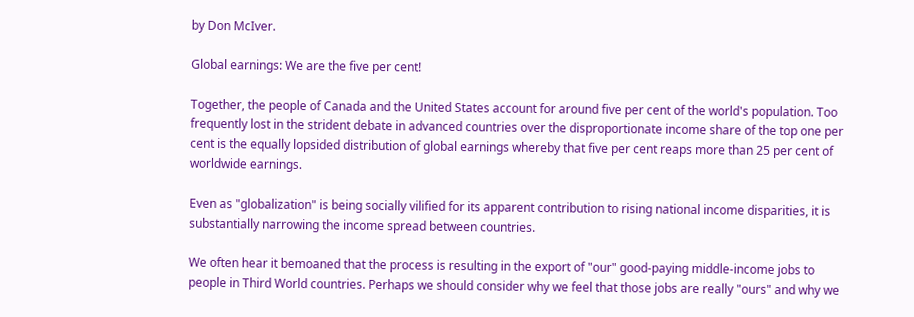by Don McIver.

Global earnings: We are the five per cent!

Together, the people of Canada and the United States account for around five per cent of the world's population. Too frequently lost in the strident debate in advanced countries over the disproportionate income share of the top one per cent is the equally lopsided distribution of global earnings whereby that five per cent reaps more than 25 per cent of worldwide earnings.

Even as "globalization" is being socially vilified for its apparent contribution to rising national income disparities, it is substantially narrowing the income spread between countries.

We often hear it bemoaned that the process is resulting in the export of "our" good-paying middle-income jobs to people in Third World countries. Perhaps we should consider why we feel that those jobs are really "ours" and why we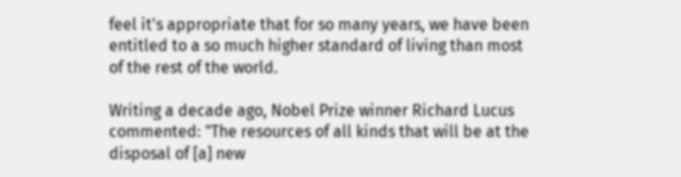feel it's appropriate that for so many years, we have been entitled to a so much higher standard of living than most of the rest of the world.

Writing a decade ago, Nobel Prize winner Richard Lucus commented: "The resources of all kinds that will be at the disposal of [a] new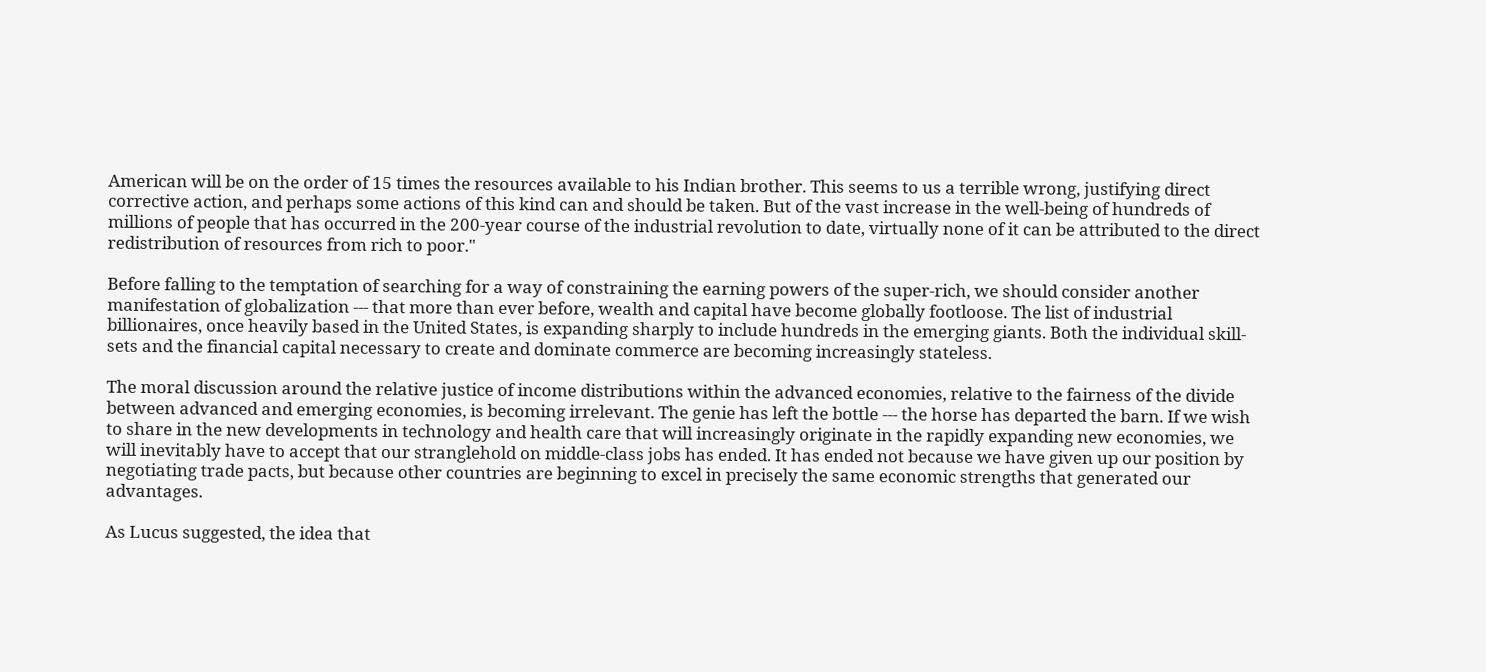American will be on the order of 15 times the resources available to his Indian brother. This seems to us a terrible wrong, justifying direct corrective action, and perhaps some actions of this kind can and should be taken. But of the vast increase in the well-being of hundreds of millions of people that has occurred in the 200-year course of the industrial revolution to date, virtually none of it can be attributed to the direct redistribution of resources from rich to poor."

Before falling to the temptation of searching for a way of constraining the earning powers of the super-rich, we should consider another manifestation of globalization --- that more than ever before, wealth and capital have become globally footloose. The list of industrial billionaires, once heavily based in the United States, is expanding sharply to include hundreds in the emerging giants. Both the individual skill-sets and the financial capital necessary to create and dominate commerce are becoming increasingly stateless.

The moral discussion around the relative justice of income distributions within the advanced economies, relative to the fairness of the divide between advanced and emerging economies, is becoming irrelevant. The genie has left the bottle --- the horse has departed the barn. If we wish to share in the new developments in technology and health care that will increasingly originate in the rapidly expanding new economies, we will inevitably have to accept that our stranglehold on middle-class jobs has ended. It has ended not because we have given up our position by negotiating trade pacts, but because other countries are beginning to excel in precisely the same economic strengths that generated our advantages.

As Lucus suggested, the idea that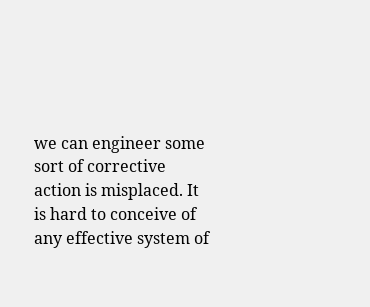we can engineer some sort of corrective action is misplaced. It is hard to conceive of any effective system of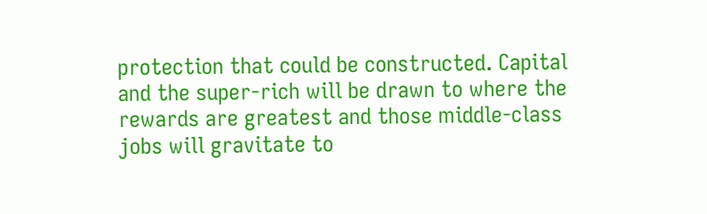protection that could be constructed. Capital and the super-rich will be drawn to where the rewards are greatest and those middle-class jobs will gravitate to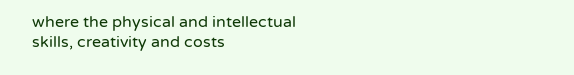where the physical and intellectual skills, creativity and costs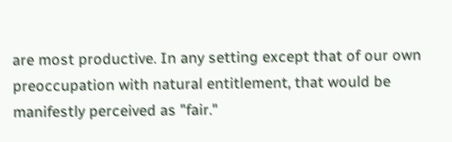are most productive. In any setting except that of our own preoccupation with natural entitlement, that would be manifestly perceived as "fair."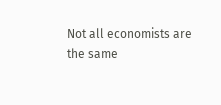Not all economists are the same